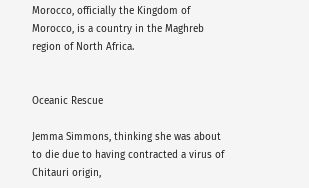Morocco, officially the Kingdom of Morocco, is a country in the Maghreb region of North Africa.


Oceanic Rescue

Jemma Simmons, thinking she was about to die due to having contracted a virus of Chitauri origin,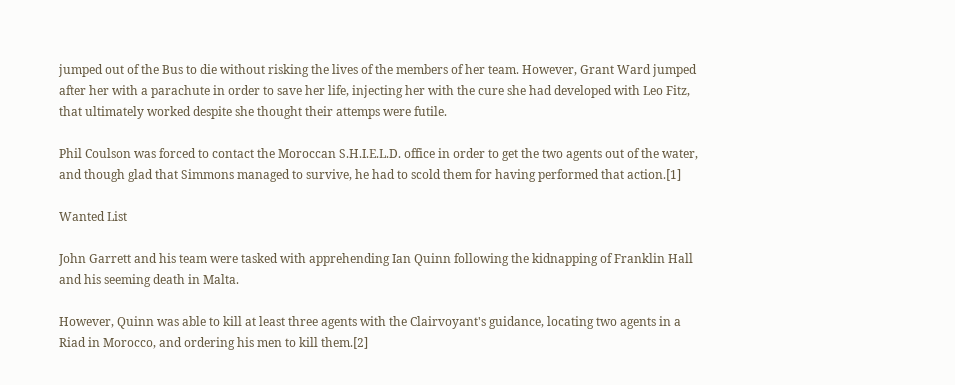jumped out of the Bus to die without risking the lives of the members of her team. However, Grant Ward jumped after her with a parachute in order to save her life, injecting her with the cure she had developed with Leo Fitz, that ultimately worked despite she thought their attemps were futile.

Phil Coulson was forced to contact the Moroccan S.H.I.E.L.D. office in order to get the two agents out of the water, and though glad that Simmons managed to survive, he had to scold them for having performed that action.[1]

Wanted List

John Garrett and his team were tasked with apprehending Ian Quinn following the kidnapping of Franklin Hall and his seeming death in Malta.

However, Quinn was able to kill at least three agents with the Clairvoyant's guidance, locating two agents in a Riad in Morocco, and ordering his men to kill them.[2]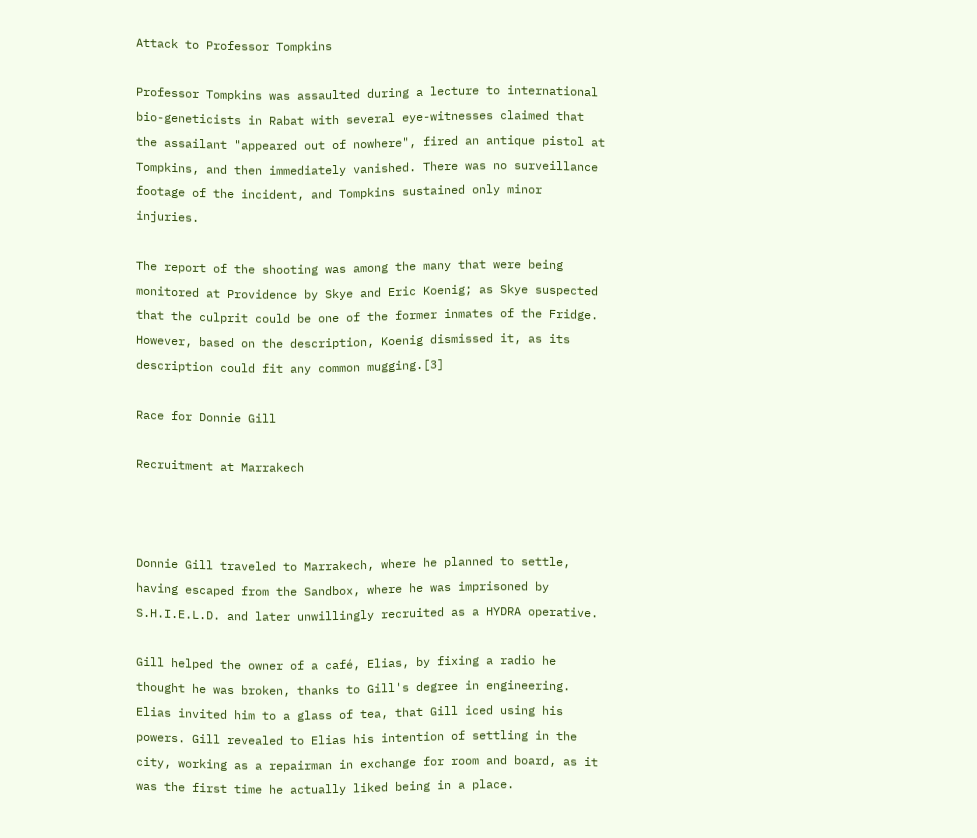Attack to Professor Tompkins

Professor Tompkins was assaulted during a lecture to international bio-geneticists in Rabat with several eye-witnesses claimed that the assailant "appeared out of nowhere", fired an antique pistol at Tompkins, and then immediately vanished. There was no surveillance footage of the incident, and Tompkins sustained only minor injuries.

The report of the shooting was among the many that were being monitored at Providence by Skye and Eric Koenig; as Skye suspected that the culprit could be one of the former inmates of the Fridge. However, based on the description, Koenig dismissed it, as its description could fit any common mugging.[3]

Race for Donnie Gill

Recruitment at Marrakech



Donnie Gill traveled to Marrakech, where he planned to settle, having escaped from the Sandbox, where he was imprisoned by S.H.I.E.L.D. and later unwillingly recruited as a HYDRA operative.

Gill helped the owner of a café, Elias, by fixing a radio he thought he was broken, thanks to Gill's degree in engineering. Elias invited him to a glass of tea, that Gill iced using his powers. Gill revealed to Elias his intention of settling in the city, working as a repairman in exchange for room and board, as it was the first time he actually liked being in a place.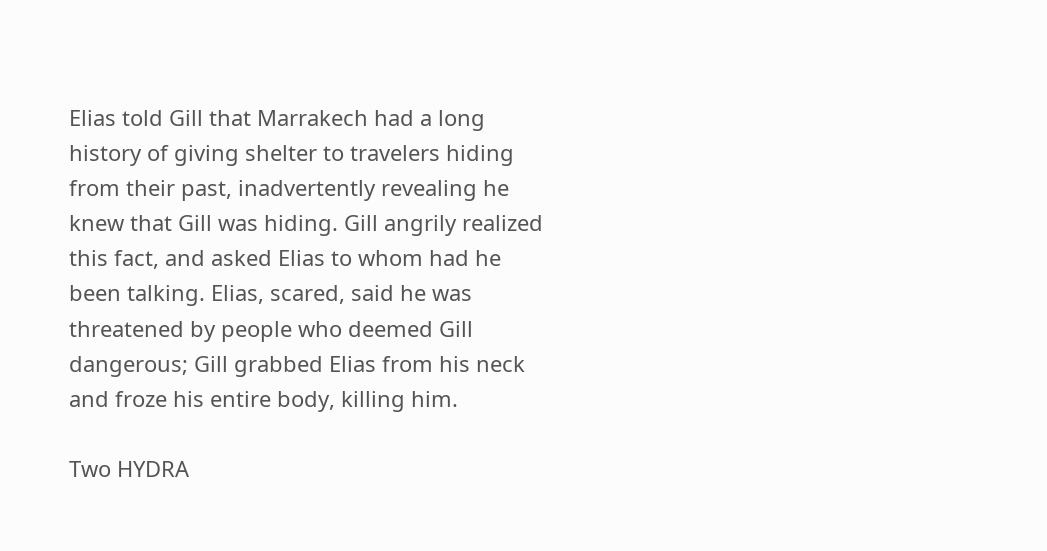Elias told Gill that Marrakech had a long history of giving shelter to travelers hiding from their past, inadvertently revealing he knew that Gill was hiding. Gill angrily realized this fact, and asked Elias to whom had he been talking. Elias, scared, said he was threatened by people who deemed Gill dangerous; Gill grabbed Elias from his neck and froze his entire body, killing him.

Two HYDRA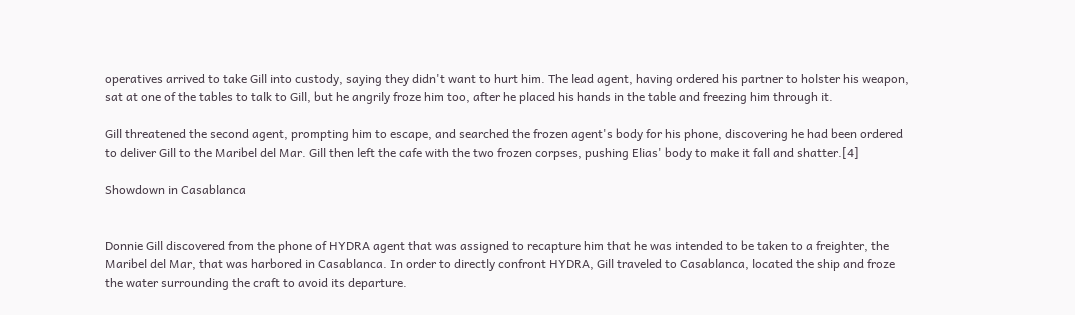operatives arrived to take Gill into custody, saying they didn't want to hurt him. The lead agent, having ordered his partner to holster his weapon, sat at one of the tables to talk to Gill, but he angrily froze him too, after he placed his hands in the table and freezing him through it.

Gill threatened the second agent, prompting him to escape, and searched the frozen agent's body for his phone, discovering he had been ordered to deliver Gill to the Maribel del Mar. Gill then left the cafe with the two frozen corpses, pushing Elias' body to make it fall and shatter.[4]

Showdown in Casablanca


Donnie Gill discovered from the phone of HYDRA agent that was assigned to recapture him that he was intended to be taken to a freighter, the Maribel del Mar, that was harbored in Casablanca. In order to directly confront HYDRA, Gill traveled to Casablanca, located the ship and froze the water surrounding the craft to avoid its departure.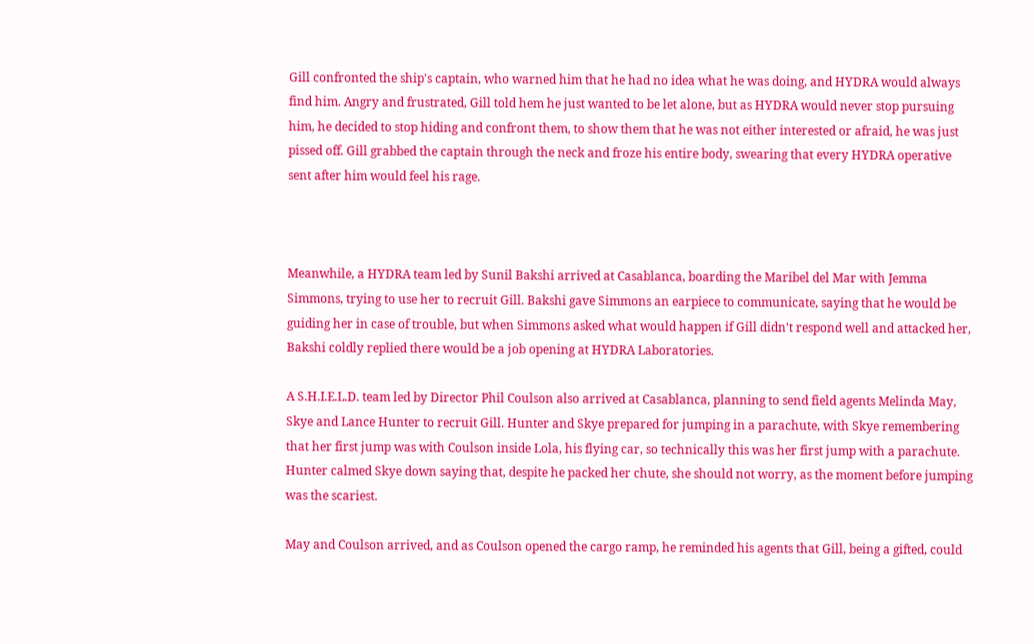Gill confronted the ship's captain, who warned him that he had no idea what he was doing, and HYDRA would always find him. Angry and frustrated, Gill told hem he just wanted to be let alone, but as HYDRA would never stop pursuing him, he decided to stop hiding and confront them, to show them that he was not either interested or afraid, he was just pissed off. Gill grabbed the captain through the neck and froze his entire body, swearing that every HYDRA operative sent after him would feel his rage.



Meanwhile, a HYDRA team led by Sunil Bakshi arrived at Casablanca, boarding the Maribel del Mar with Jemma Simmons, trying to use her to recruit Gill. Bakshi gave Simmons an earpiece to communicate, saying that he would be guiding her in case of trouble, but when Simmons asked what would happen if Gill didn't respond well and attacked her, Bakshi coldly replied there would be a job opening at HYDRA Laboratories.

A S.H.I.E.L.D. team led by Director Phil Coulson also arrived at Casablanca, planning to send field agents Melinda May, Skye and Lance Hunter to recruit Gill. Hunter and Skye prepared for jumping in a parachute, with Skye remembering that her first jump was with Coulson inside Lola, his flying car, so technically this was her first jump with a parachute. Hunter calmed Skye down saying that, despite he packed her chute, she should not worry, as the moment before jumping was the scariest.

May and Coulson arrived, and as Coulson opened the cargo ramp, he reminded his agents that Gill, being a gifted, could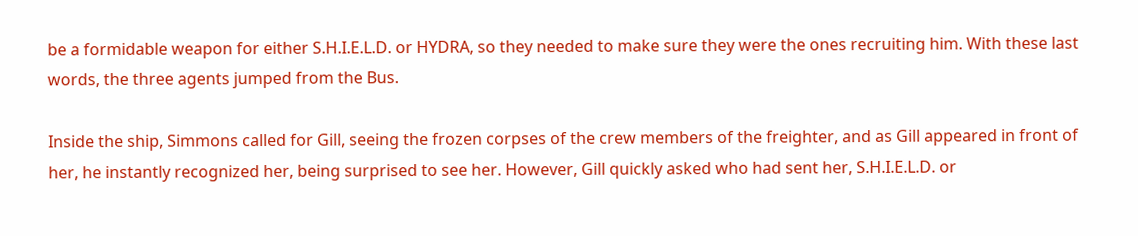be a formidable weapon for either S.H.I.E.L.D. or HYDRA, so they needed to make sure they were the ones recruiting him. With these last words, the three agents jumped from the Bus.

Inside the ship, Simmons called for Gill, seeing the frozen corpses of the crew members of the freighter, and as Gill appeared in front of her, he instantly recognized her, being surprised to see her. However, Gill quickly asked who had sent her, S.H.I.E.L.D. or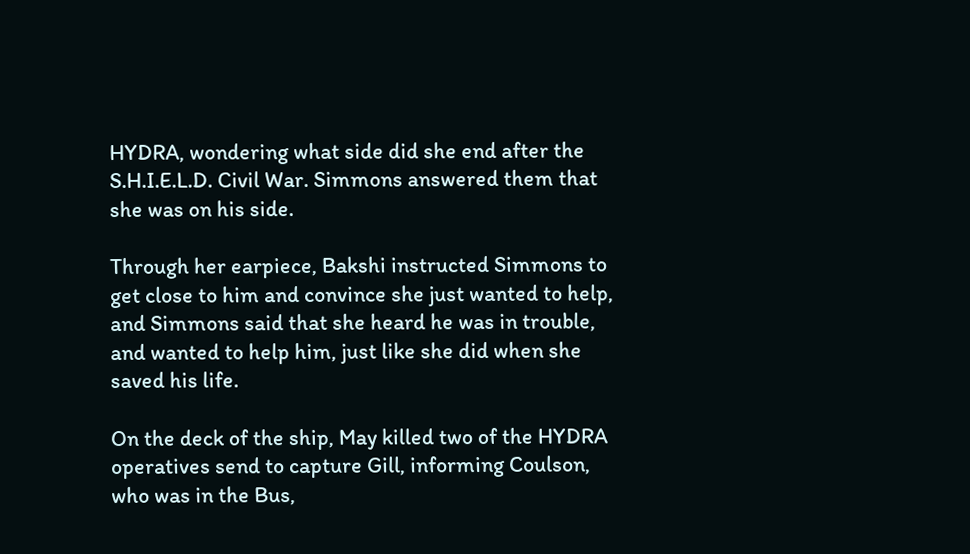HYDRA, wondering what side did she end after the S.H.I.E.L.D. Civil War. Simmons answered them that she was on his side.

Through her earpiece, Bakshi instructed Simmons to get close to him and convince she just wanted to help, and Simmons said that she heard he was in trouble, and wanted to help him, just like she did when she saved his life.

On the deck of the ship, May killed two of the HYDRA operatives send to capture Gill, informing Coulson, who was in the Bus,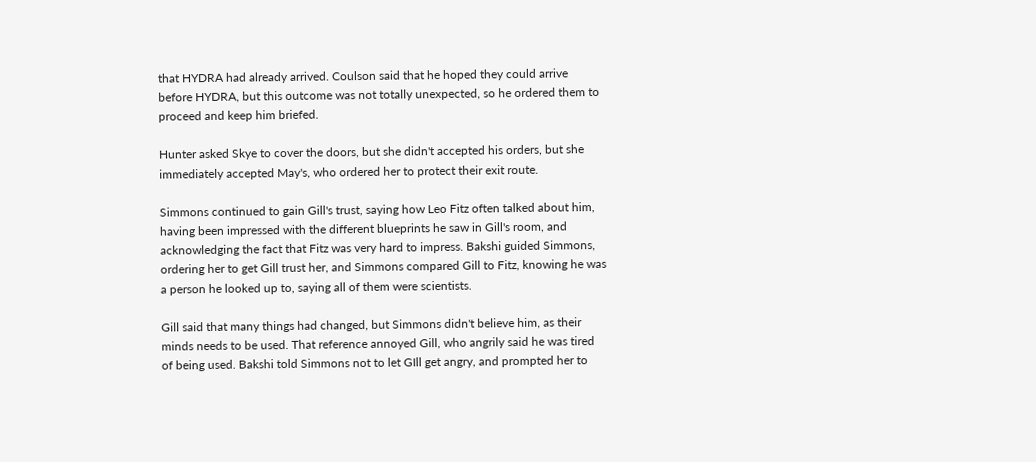that HYDRA had already arrived. Coulson said that he hoped they could arrive before HYDRA, but this outcome was not totally unexpected, so he ordered them to proceed and keep him briefed.

Hunter asked Skye to cover the doors, but she didn't accepted his orders, but she immediately accepted May's, who ordered her to protect their exit route.

Simmons continued to gain Gill's trust, saying how Leo Fitz often talked about him, having been impressed with the different blueprints he saw in Gill's room, and acknowledging the fact that Fitz was very hard to impress. Bakshi guided Simmons, ordering her to get Gill trust her, and Simmons compared Gill to Fitz, knowing he was a person he looked up to, saying all of them were scientists.

Gill said that many things had changed, but Simmons didn't believe him, as their minds needs to be used. That reference annoyed Gill, who angrily said he was tired of being used. Bakshi told Simmons not to let GIll get angry, and prompted her to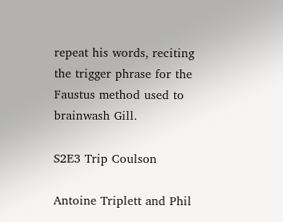repeat his words, reciting the trigger phrase for the Faustus method used to brainwash Gill.

S2E3 Trip Coulson

Antoine Triplett and Phil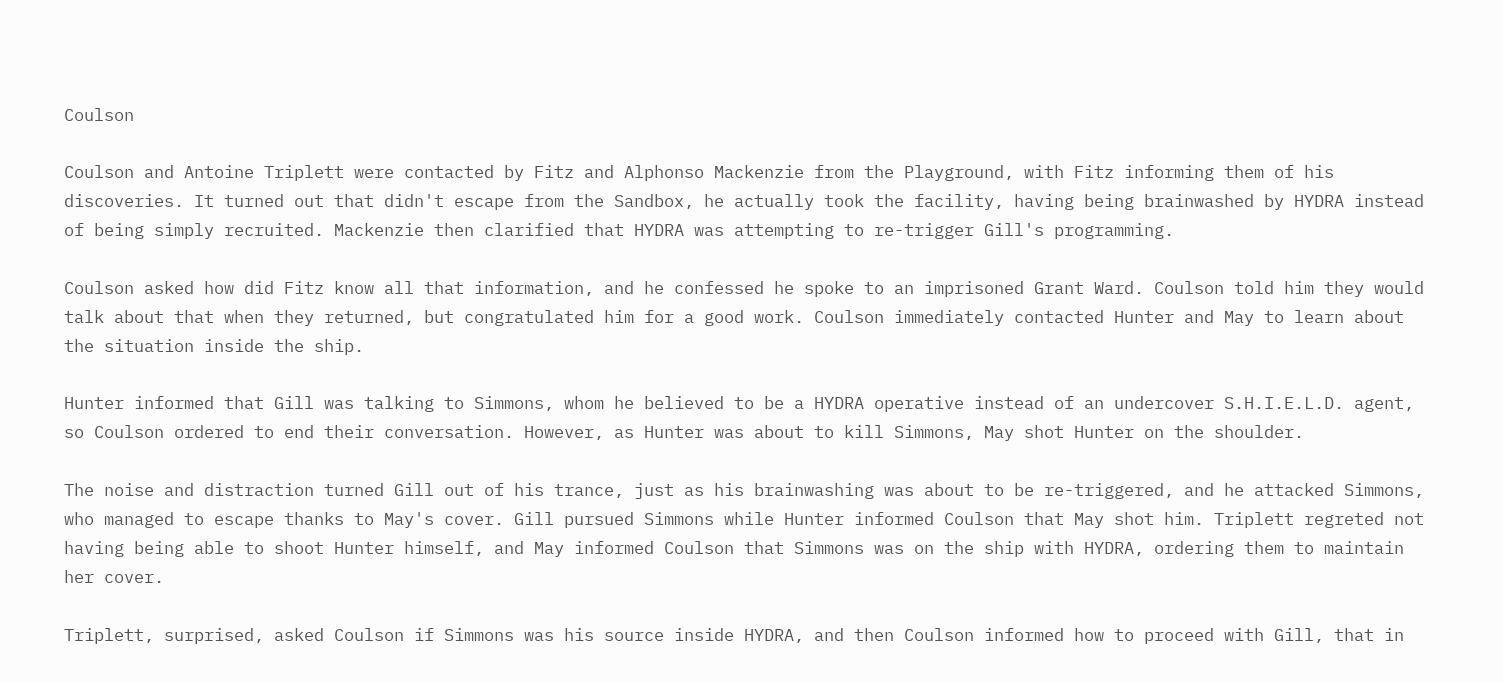Coulson

Coulson and Antoine Triplett were contacted by Fitz and Alphonso Mackenzie from the Playground, with Fitz informing them of his discoveries. It turned out that didn't escape from the Sandbox, he actually took the facility, having being brainwashed by HYDRA instead of being simply recruited. Mackenzie then clarified that HYDRA was attempting to re-trigger Gill's programming.

Coulson asked how did Fitz know all that information, and he confessed he spoke to an imprisoned Grant Ward. Coulson told him they would talk about that when they returned, but congratulated him for a good work. Coulson immediately contacted Hunter and May to learn about the situation inside the ship.

Hunter informed that Gill was talking to Simmons, whom he believed to be a HYDRA operative instead of an undercover S.H.I.E.L.D. agent, so Coulson ordered to end their conversation. However, as Hunter was about to kill Simmons, May shot Hunter on the shoulder.

The noise and distraction turned Gill out of his trance, just as his brainwashing was about to be re-triggered, and he attacked Simmons, who managed to escape thanks to May's cover. Gill pursued Simmons while Hunter informed Coulson that May shot him. Triplett regreted not having being able to shoot Hunter himself, and May informed Coulson that Simmons was on the ship with HYDRA, ordering them to maintain her cover.

Triplett, surprised, asked Coulson if Simmons was his source inside HYDRA, and then Coulson informed how to proceed with Gill, that in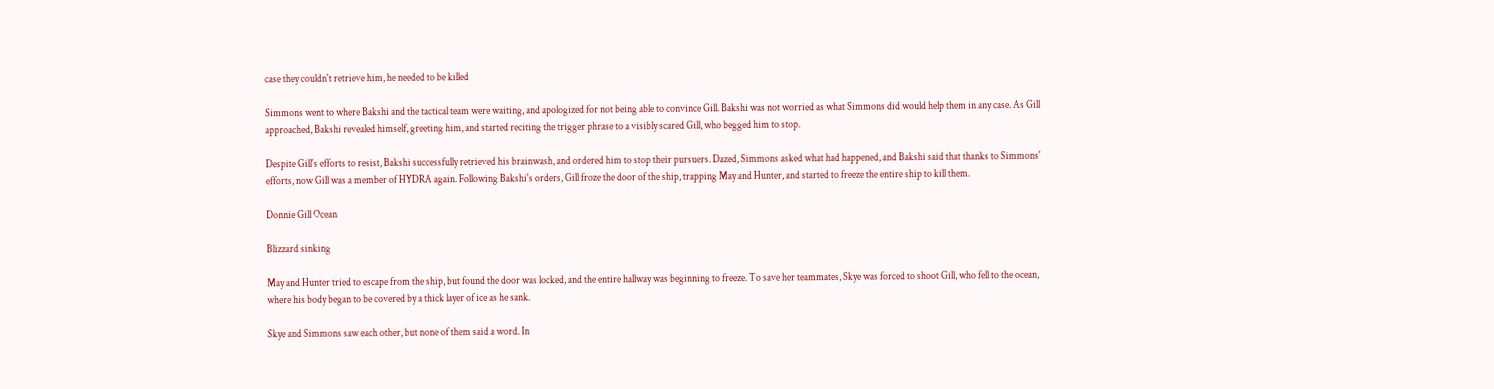case they couldn't retrieve him, he needed to be killed

Simmons went to where Bakshi and the tactical team were waiting, and apologized for not being able to convince Gill. Bakshi was not worried as what Simmons did would help them in any case. As Gill approached, Bakshi revealed himself, greeting him, and started reciting the trigger phrase to a visibly scared Gill, who begged him to stop.

Despite Gill's efforts to resist, Bakshi successfully retrieved his brainwash, and ordered him to stop their pursuers. Dazed, Simmons asked what had happened, and Bakshi said that thanks to Simmons' efforts, now Gill was a member of HYDRA again. Following Bakshi's orders, Gill froze the door of the ship, trapping May and Hunter, and started to freeze the entire ship to kill them.

Donnie Gill Ocean

Blizzard sinking

May and Hunter tried to escape from the ship, but found the door was locked, and the entire hallway was beginning to freeze. To save her teammates, Skye was forced to shoot Gill, who fell to the ocean, where his body began to be covered by a thick layer of ice as he sank.

Skye and Simmons saw each other, but none of them said a word. In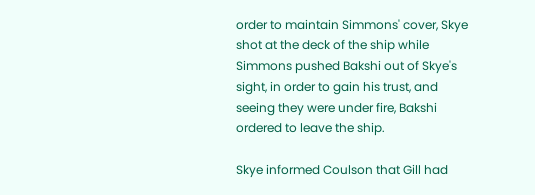order to maintain Simmons' cover, Skye shot at the deck of the ship while Simmons pushed Bakshi out of Skye's sight, in order to gain his trust, and seeing they were under fire, Bakshi ordered to leave the ship.

Skye informed Coulson that Gill had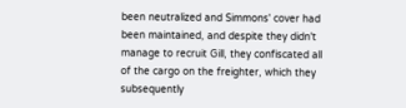been neutralized and Simmons' cover had been maintained, and despite they didn't manage to recruit Gill, they confiscated all of the cargo on the freighter, which they subsequently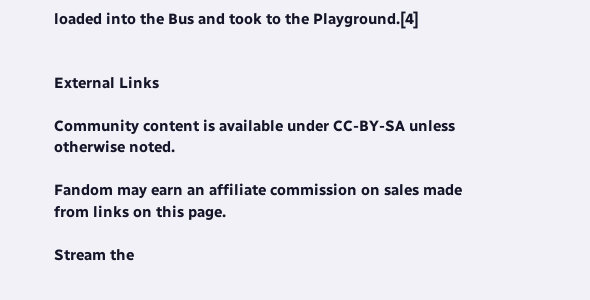loaded into the Bus and took to the Playground.[4]


External Links

Community content is available under CC-BY-SA unless otherwise noted.

Fandom may earn an affiliate commission on sales made from links on this page.

Stream the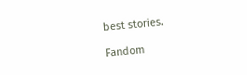best stories.

Fandom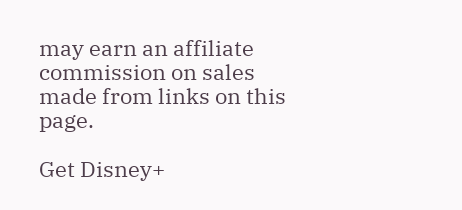may earn an affiliate commission on sales made from links on this page.

Get Disney+